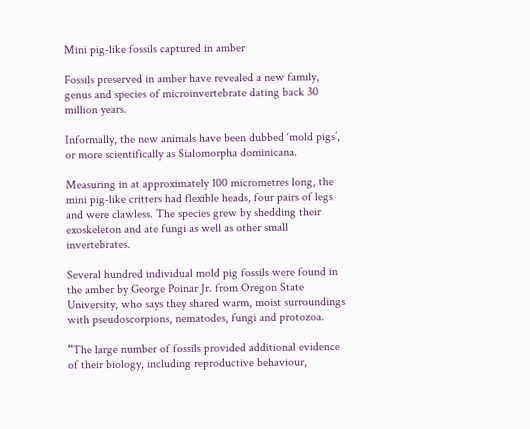Mini pig-like fossils captured in amber

Fossils preserved in amber have revealed a new family, genus and species of microinvertebrate dating back 30 million years.

Informally, the new animals have been dubbed ‘mold pigs’, or more scientifically as Sialomorpha dominicana.

Measuring in at approximately 100 micrometres long, the mini pig-like critters had flexible heads, four pairs of legs and were clawless. The species grew by shedding their exoskeleton and ate fungi as well as other small invertebrates.

Several hundred individual mold pig fossils were found in the amber by George Poinar Jr. from Oregon State University, who says they shared warm, moist surroundings with pseudoscorpions, nematodes, fungi and protozoa.

“The large number of fossils provided additional evidence of their biology, including reproductive behaviour,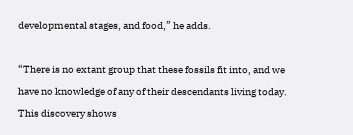developmental stages, and food,” he adds.

“There is no extant group that these fossils fit into, and we have no knowledge of any of their descendants living today. This discovery shows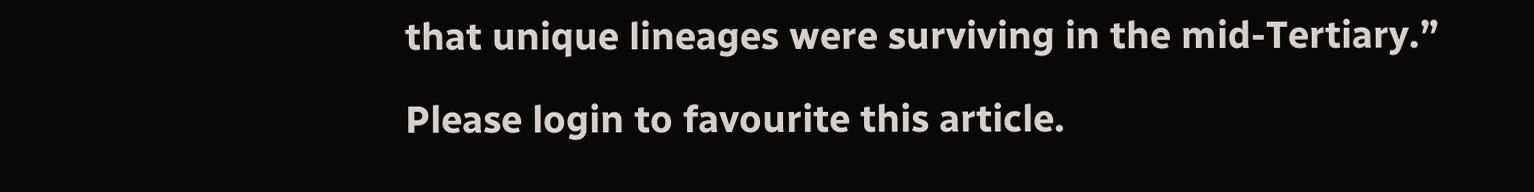that unique lineages were surviving in the mid-Tertiary.”

Please login to favourite this article.